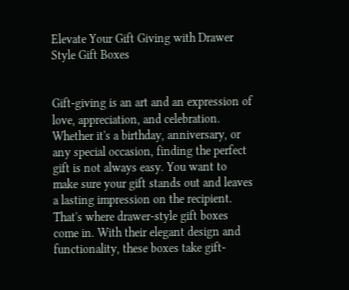Elevate Your Gift Giving with Drawer Style Gift Boxes


Gift-giving is an art and an expression of love, appreciation, and celebration. Whether it's a birthday, anniversary, or any special occasion, finding the perfect gift is not always easy. You want to make sure your gift stands out and leaves a lasting impression on the recipient. That's where drawer-style gift boxes come in. With their elegant design and functionality, these boxes take gift-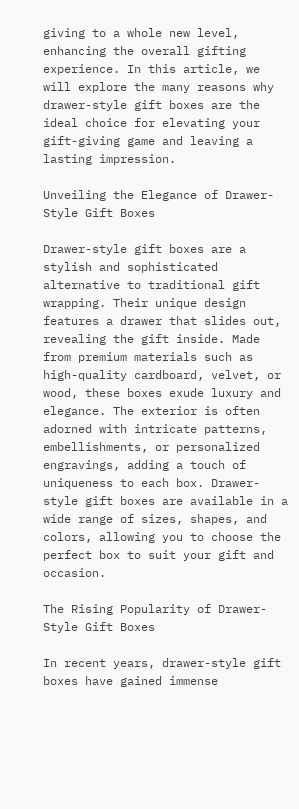giving to a whole new level, enhancing the overall gifting experience. In this article, we will explore the many reasons why drawer-style gift boxes are the ideal choice for elevating your gift-giving game and leaving a lasting impression.

Unveiling the Elegance of Drawer-Style Gift Boxes

Drawer-style gift boxes are a stylish and sophisticated alternative to traditional gift wrapping. Their unique design features a drawer that slides out, revealing the gift inside. Made from premium materials such as high-quality cardboard, velvet, or wood, these boxes exude luxury and elegance. The exterior is often adorned with intricate patterns, embellishments, or personalized engravings, adding a touch of uniqueness to each box. Drawer-style gift boxes are available in a wide range of sizes, shapes, and colors, allowing you to choose the perfect box to suit your gift and occasion.

The Rising Popularity of Drawer-Style Gift Boxes

In recent years, drawer-style gift boxes have gained immense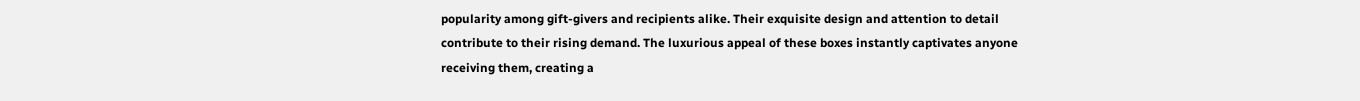popularity among gift-givers and recipients alike. Their exquisite design and attention to detail contribute to their rising demand. The luxurious appeal of these boxes instantly captivates anyone receiving them, creating a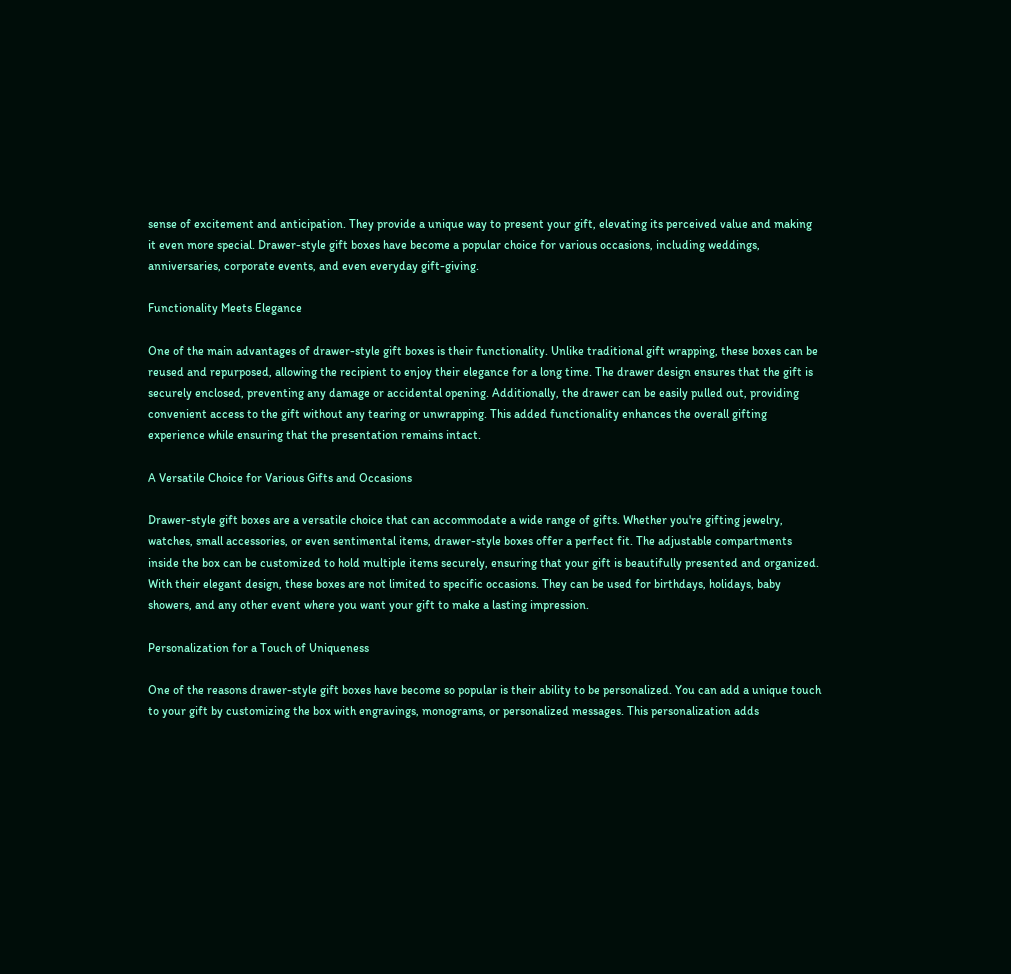sense of excitement and anticipation. They provide a unique way to present your gift, elevating its perceived value and making it even more special. Drawer-style gift boxes have become a popular choice for various occasions, including weddings, anniversaries, corporate events, and even everyday gift-giving.

Functionality Meets Elegance

One of the main advantages of drawer-style gift boxes is their functionality. Unlike traditional gift wrapping, these boxes can be reused and repurposed, allowing the recipient to enjoy their elegance for a long time. The drawer design ensures that the gift is securely enclosed, preventing any damage or accidental opening. Additionally, the drawer can be easily pulled out, providing convenient access to the gift without any tearing or unwrapping. This added functionality enhances the overall gifting experience while ensuring that the presentation remains intact.

A Versatile Choice for Various Gifts and Occasions

Drawer-style gift boxes are a versatile choice that can accommodate a wide range of gifts. Whether you're gifting jewelry, watches, small accessories, or even sentimental items, drawer-style boxes offer a perfect fit. The adjustable compartments inside the box can be customized to hold multiple items securely, ensuring that your gift is beautifully presented and organized. With their elegant design, these boxes are not limited to specific occasions. They can be used for birthdays, holidays, baby showers, and any other event where you want your gift to make a lasting impression.

Personalization for a Touch of Uniqueness

One of the reasons drawer-style gift boxes have become so popular is their ability to be personalized. You can add a unique touch to your gift by customizing the box with engravings, monograms, or personalized messages. This personalization adds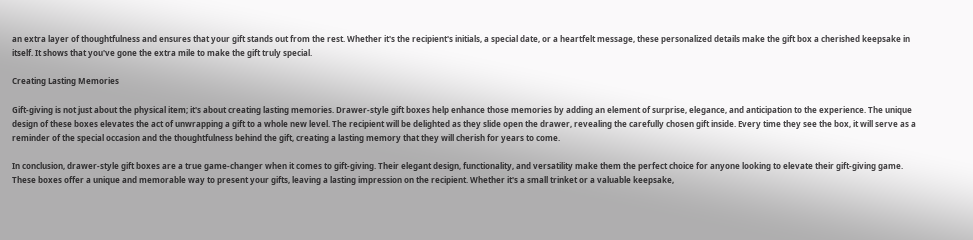an extra layer of thoughtfulness and ensures that your gift stands out from the rest. Whether it's the recipient's initials, a special date, or a heartfelt message, these personalized details make the gift box a cherished keepsake in itself. It shows that you've gone the extra mile to make the gift truly special.

Creating Lasting Memories

Gift-giving is not just about the physical item; it's about creating lasting memories. Drawer-style gift boxes help enhance those memories by adding an element of surprise, elegance, and anticipation to the experience. The unique design of these boxes elevates the act of unwrapping a gift to a whole new level. The recipient will be delighted as they slide open the drawer, revealing the carefully chosen gift inside. Every time they see the box, it will serve as a reminder of the special occasion and the thoughtfulness behind the gift, creating a lasting memory that they will cherish for years to come.

In conclusion, drawer-style gift boxes are a true game-changer when it comes to gift-giving. Their elegant design, functionality, and versatility make them the perfect choice for anyone looking to elevate their gift-giving game. These boxes offer a unique and memorable way to present your gifts, leaving a lasting impression on the recipient. Whether it's a small trinket or a valuable keepsake,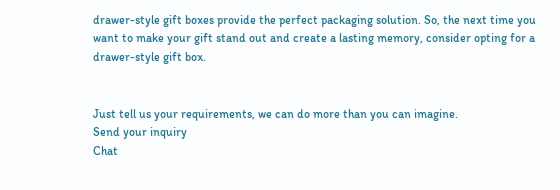drawer-style gift boxes provide the perfect packaging solution. So, the next time you want to make your gift stand out and create a lasting memory, consider opting for a drawer-style gift box.


Just tell us your requirements, we can do more than you can imagine.
Send your inquiry
Chat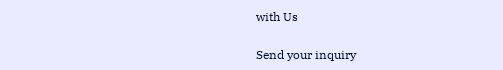with Us

Send your inquiry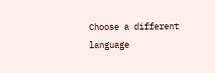Choose a different language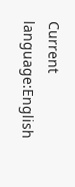Current language:English